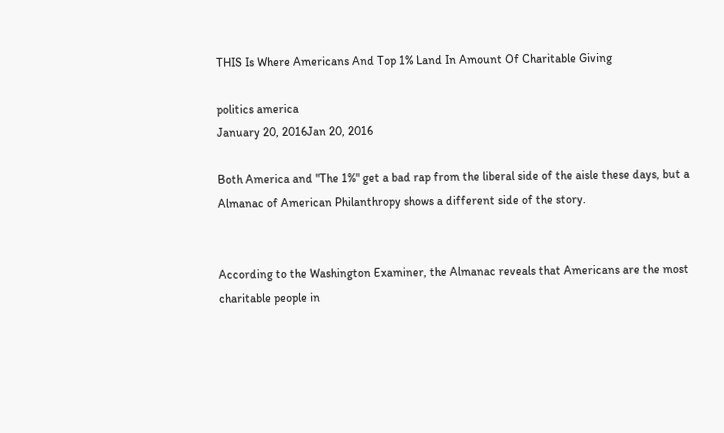THIS Is Where Americans And Top 1% Land In Amount Of Charitable Giving

politics america
January 20, 2016Jan 20, 2016

Both America and "The 1%" get a bad rap from the liberal side of the aisle these days, but a Almanac of American Philanthropy shows a different side of the story.


According to the Washington Examiner, the Almanac reveals that Americans are the most charitable people in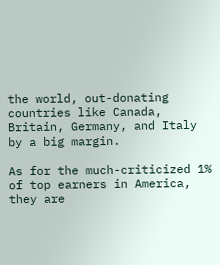the world, out-donating countries like Canada, Britain, Germany, and Italy by a big margin.

As for the much-criticized 1% of top earners in America, they are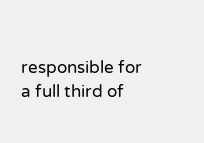responsible for a full third of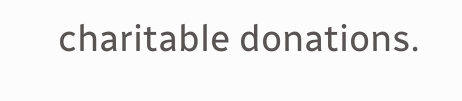charitable donations.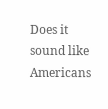Does it sound like Americans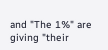and "The 1%" are giving "their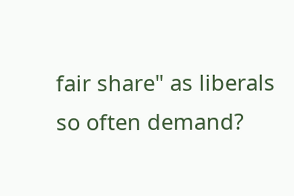fair share" as liberals so often demand?